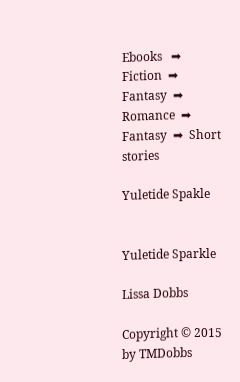Ebooks   ➡  Fiction  ➡  Fantasy  ➡  Romance  ➡  Fantasy  ➡  Short stories

Yuletide Spakle


Yuletide Sparkle

Lissa Dobbs

Copyright © 2015 by TMDobbs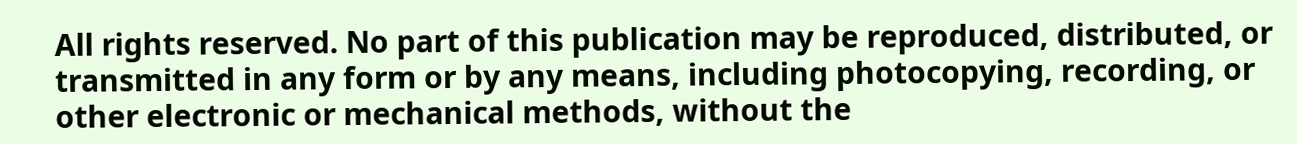All rights reserved. No part of this publication may be reproduced, distributed, or transmitted in any form or by any means, including photocopying, recording, or other electronic or mechanical methods, without the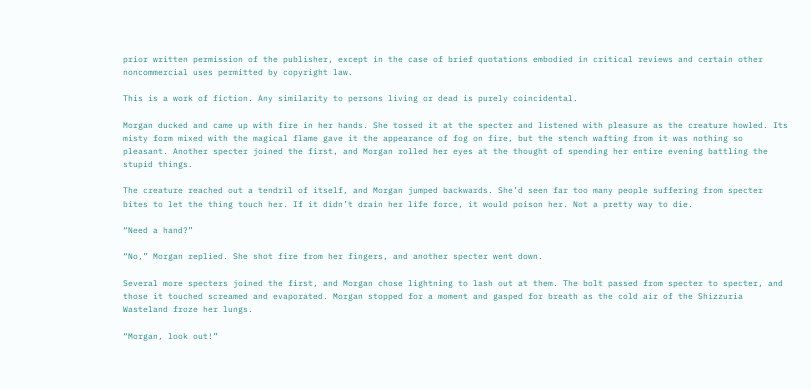prior written permission of the publisher, except in the case of brief quotations embodied in critical reviews and certain other noncommercial uses permitted by copyright law.

This is a work of fiction. Any similarity to persons living or dead is purely coincidental.

Morgan ducked and came up with fire in her hands. She tossed it at the specter and listened with pleasure as the creature howled. Its misty form mixed with the magical flame gave it the appearance of fog on fire, but the stench wafting from it was nothing so pleasant. Another specter joined the first, and Morgan rolled her eyes at the thought of spending her entire evening battling the stupid things.

The creature reached out a tendril of itself, and Morgan jumped backwards. She’d seen far too many people suffering from specter bites to let the thing touch her. If it didn’t drain her life force, it would poison her. Not a pretty way to die.

“Need a hand?”

“No,” Morgan replied. She shot fire from her fingers, and another specter went down.

Several more specters joined the first, and Morgan chose lightning to lash out at them. The bolt passed from specter to specter, and those it touched screamed and evaporated. Morgan stopped for a moment and gasped for breath as the cold air of the Shizzuria Wasteland froze her lungs.

“Morgan, look out!”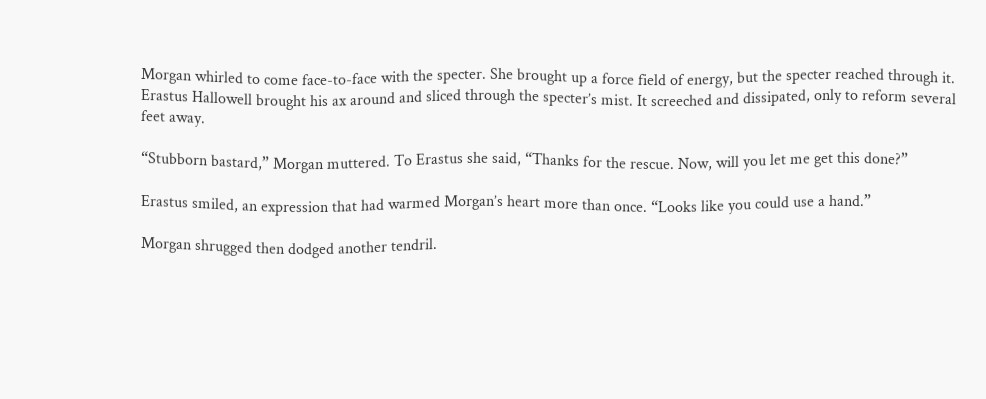Morgan whirled to come face-to-face with the specter. She brought up a force field of energy, but the specter reached through it. Erastus Hallowell brought his ax around and sliced through the specter’s mist. It screeched and dissipated, only to reform several feet away.

“Stubborn bastard,” Morgan muttered. To Erastus she said, “Thanks for the rescue. Now, will you let me get this done?”

Erastus smiled, an expression that had warmed Morgan’s heart more than once. “Looks like you could use a hand.”

Morgan shrugged then dodged another tendril.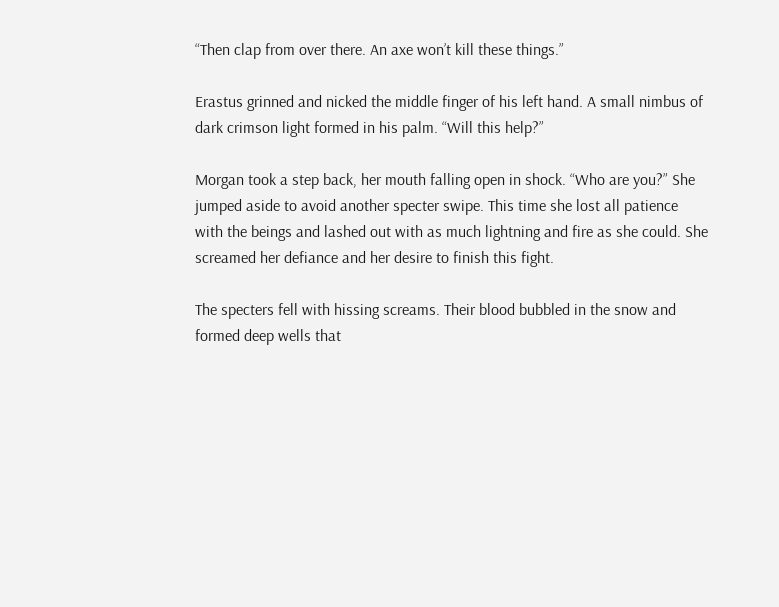“Then clap from over there. An axe won’t kill these things.”

Erastus grinned and nicked the middle finger of his left hand. A small nimbus of dark crimson light formed in his palm. “Will this help?”

Morgan took a step back, her mouth falling open in shock. “Who are you?” She jumped aside to avoid another specter swipe. This time she lost all patience with the beings and lashed out with as much lightning and fire as she could. She screamed her defiance and her desire to finish this fight.

The specters fell with hissing screams. Their blood bubbled in the snow and formed deep wells that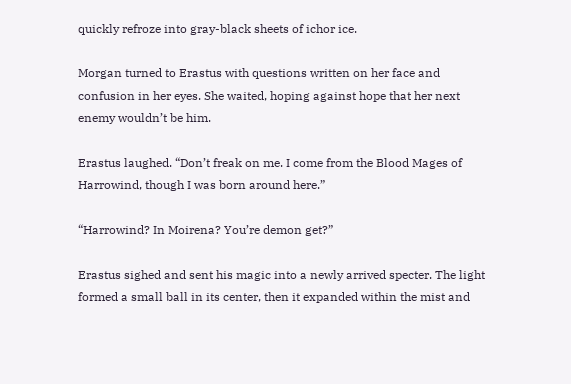quickly refroze into gray-black sheets of ichor ice.

Morgan turned to Erastus with questions written on her face and confusion in her eyes. She waited, hoping against hope that her next enemy wouldn’t be him.

Erastus laughed. “Don’t freak on me. I come from the Blood Mages of Harrowind, though I was born around here.”

“Harrowind? In Moirena? You’re demon get?”

Erastus sighed and sent his magic into a newly arrived specter. The light formed a small ball in its center, then it expanded within the mist and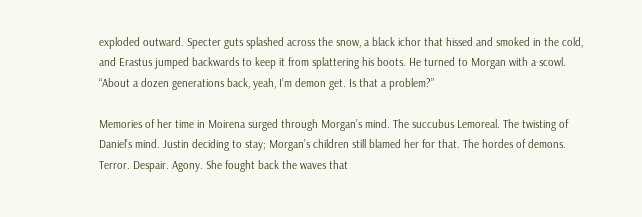exploded outward. Specter guts splashed across the snow, a black ichor that hissed and smoked in the cold, and Erastus jumped backwards to keep it from splattering his boots. He turned to Morgan with a scowl. “About a dozen generations back, yeah, I’m demon get. Is that a problem?”

Memories of her time in Moirena surged through Morgan’s mind. The succubus Lemoreal. The twisting of Daniel’s mind. Justin deciding to stay; Morgan’s children still blamed her for that. The hordes of demons. Terror. Despair. Agony. She fought back the waves that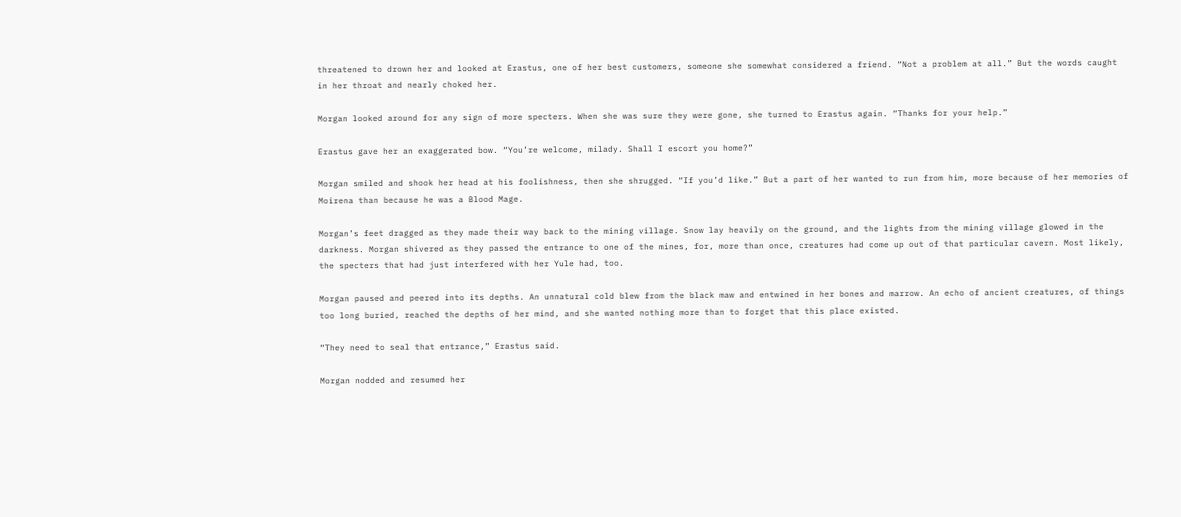threatened to drown her and looked at Erastus, one of her best customers, someone she somewhat considered a friend. “Not a problem at all.” But the words caught in her throat and nearly choked her.

Morgan looked around for any sign of more specters. When she was sure they were gone, she turned to Erastus again. “Thanks for your help.”

Erastus gave her an exaggerated bow. “You’re welcome, milady. Shall I escort you home?”

Morgan smiled and shook her head at his foolishness, then she shrugged. “If you’d like.” But a part of her wanted to run from him, more because of her memories of Moirena than because he was a Blood Mage.

Morgan’s feet dragged as they made their way back to the mining village. Snow lay heavily on the ground, and the lights from the mining village glowed in the darkness. Morgan shivered as they passed the entrance to one of the mines, for, more than once, creatures had come up out of that particular cavern. Most likely, the specters that had just interfered with her Yule had, too.

Morgan paused and peered into its depths. An unnatural cold blew from the black maw and entwined in her bones and marrow. An echo of ancient creatures, of things too long buried, reached the depths of her mind, and she wanted nothing more than to forget that this place existed.

“They need to seal that entrance,” Erastus said.

Morgan nodded and resumed her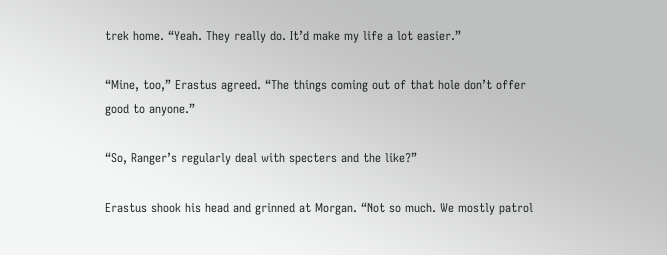trek home. “Yeah. They really do. It’d make my life a lot easier.”

“Mine, too,” Erastus agreed. “The things coming out of that hole don’t offer good to anyone.”

“So, Ranger’s regularly deal with specters and the like?”

Erastus shook his head and grinned at Morgan. “Not so much. We mostly patrol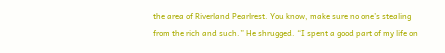the area of Riverland Pearlrest. You know, make sure no one’s stealing from the rich and such.” He shrugged. “I spent a good part of my life on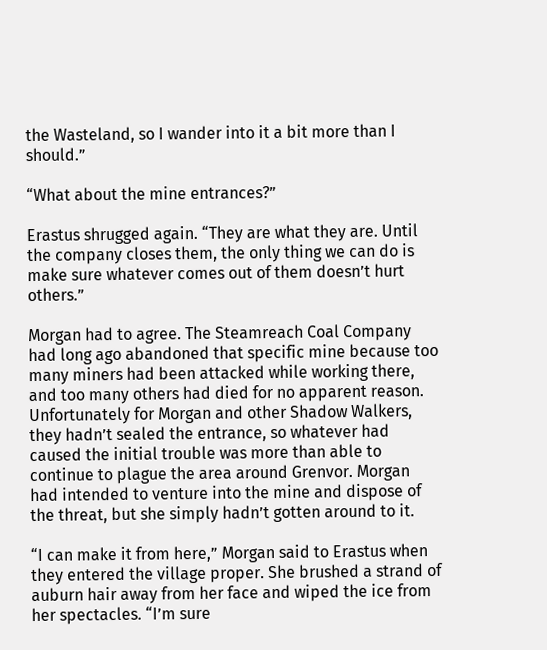the Wasteland, so I wander into it a bit more than I should.”

“What about the mine entrances?”

Erastus shrugged again. “They are what they are. Until the company closes them, the only thing we can do is make sure whatever comes out of them doesn’t hurt others.”

Morgan had to agree. The Steamreach Coal Company had long ago abandoned that specific mine because too many miners had been attacked while working there, and too many others had died for no apparent reason. Unfortunately for Morgan and other Shadow Walkers, they hadn’t sealed the entrance, so whatever had caused the initial trouble was more than able to continue to plague the area around Grenvor. Morgan had intended to venture into the mine and dispose of the threat, but she simply hadn’t gotten around to it.

“I can make it from here,” Morgan said to Erastus when they entered the village proper. She brushed a strand of auburn hair away from her face and wiped the ice from her spectacles. “I’m sure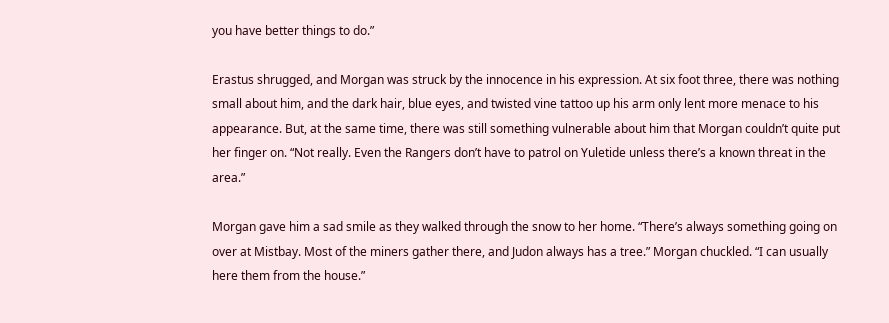you have better things to do.”

Erastus shrugged, and Morgan was struck by the innocence in his expression. At six foot three, there was nothing small about him, and the dark hair, blue eyes, and twisted vine tattoo up his arm only lent more menace to his appearance. But, at the same time, there was still something vulnerable about him that Morgan couldn’t quite put her finger on. “Not really. Even the Rangers don’t have to patrol on Yuletide unless there’s a known threat in the area.”

Morgan gave him a sad smile as they walked through the snow to her home. “There’s always something going on over at Mistbay. Most of the miners gather there, and Judon always has a tree.” Morgan chuckled. “I can usually here them from the house.”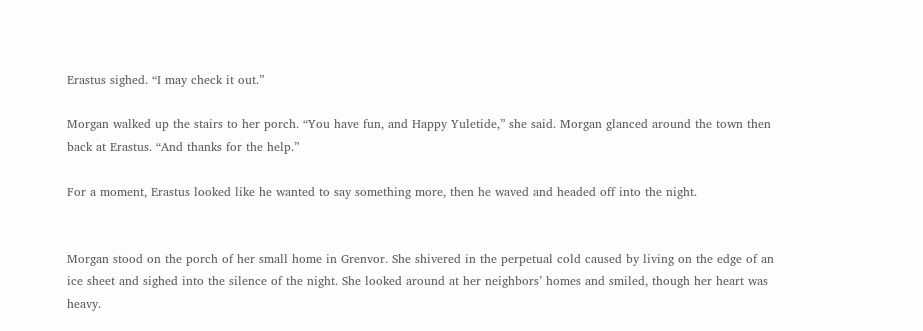Erastus sighed. “I may check it out.”

Morgan walked up the stairs to her porch. “You have fun, and Happy Yuletide,” she said. Morgan glanced around the town then back at Erastus. “And thanks for the help.”

For a moment, Erastus looked like he wanted to say something more, then he waved and headed off into the night.


Morgan stood on the porch of her small home in Grenvor. She shivered in the perpetual cold caused by living on the edge of an ice sheet and sighed into the silence of the night. She looked around at her neighbors’ homes and smiled, though her heart was heavy.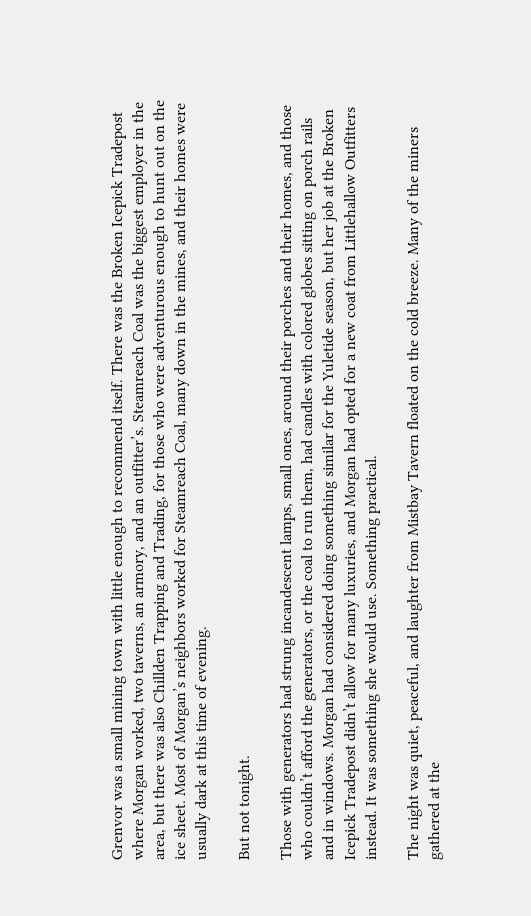Grenvor was a small mining town with little enough to recommend itself. There was the Broken Icepick Tradepost where Morgan worked, two taverns, an armory, and an outfitter’s. Steamreach Coal was the biggest employer in the area, but there was also Chillden Trapping and Trading, for those who were adventurous enough to hunt out on the ice sheet. Most of Morgan’s neighbors worked for Steamreach Coal, many down in the mines, and their homes were usually dark at this time of evening.

But not tonight.

Those with generators had strung incandescent lamps, small ones, around their porches and their homes, and those who couldn’t afford the generators, or the coal to run them, had candles with colored globes sitting on porch rails and in windows. Morgan had considered doing something similar for the Yuletide season, but her job at the Broken Icepick Tradepost didn’t allow for many luxuries, and Morgan had opted for a new coat from Littlehallow Outfitters instead. It was something she would use. Something practical.

The night was quiet, peaceful, and laughter from Mistbay Tavern floated on the cold breeze. Many of the miners gathered at the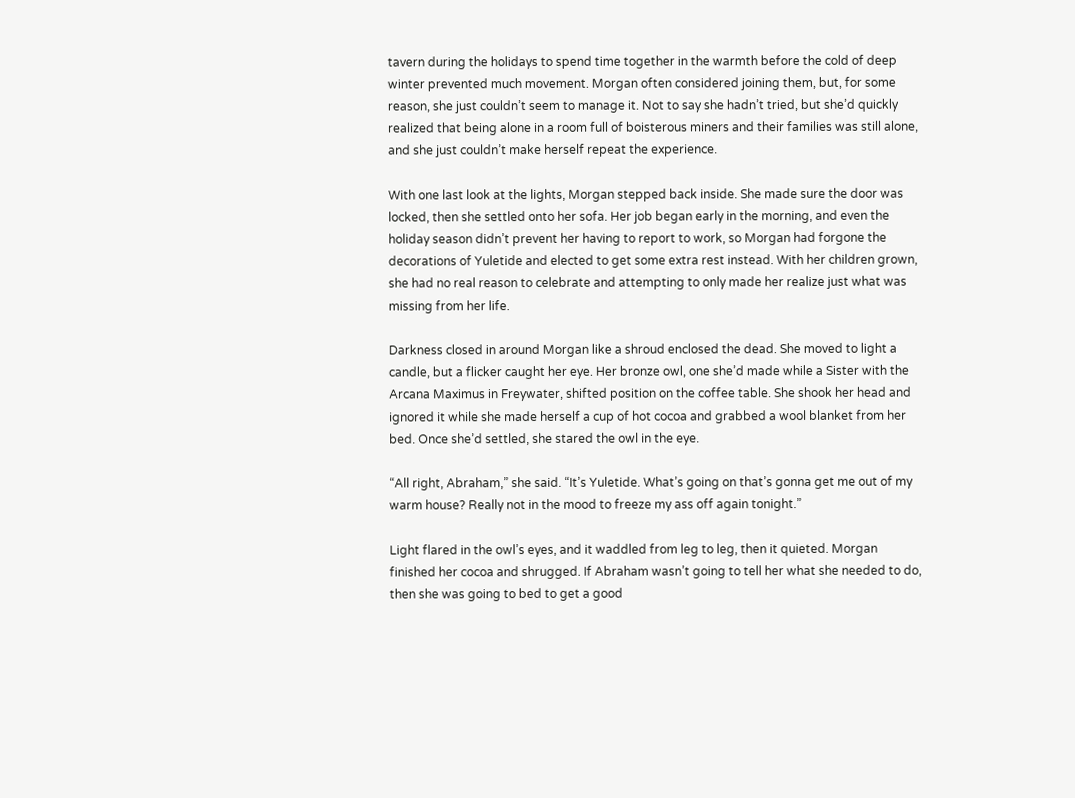tavern during the holidays to spend time together in the warmth before the cold of deep winter prevented much movement. Morgan often considered joining them, but, for some reason, she just couldn’t seem to manage it. Not to say she hadn’t tried, but she’d quickly realized that being alone in a room full of boisterous miners and their families was still alone, and she just couldn’t make herself repeat the experience.

With one last look at the lights, Morgan stepped back inside. She made sure the door was locked, then she settled onto her sofa. Her job began early in the morning, and even the holiday season didn’t prevent her having to report to work, so Morgan had forgone the decorations of Yuletide and elected to get some extra rest instead. With her children grown, she had no real reason to celebrate and attempting to only made her realize just what was missing from her life.

Darkness closed in around Morgan like a shroud enclosed the dead. She moved to light a candle, but a flicker caught her eye. Her bronze owl, one she’d made while a Sister with the Arcana Maximus in Freywater, shifted position on the coffee table. She shook her head and ignored it while she made herself a cup of hot cocoa and grabbed a wool blanket from her bed. Once she’d settled, she stared the owl in the eye.

“All right, Abraham,” she said. “It’s Yuletide. What’s going on that’s gonna get me out of my warm house? Really not in the mood to freeze my ass off again tonight.”

Light flared in the owl’s eyes, and it waddled from leg to leg, then it quieted. Morgan finished her cocoa and shrugged. If Abraham wasn’t going to tell her what she needed to do, then she was going to bed to get a good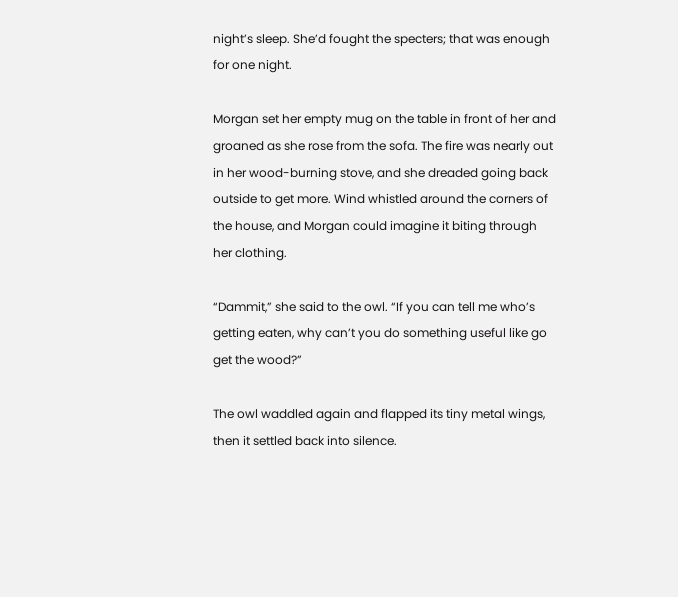night’s sleep. She’d fought the specters; that was enough for one night.

Morgan set her empty mug on the table in front of her and groaned as she rose from the sofa. The fire was nearly out in her wood-burning stove, and she dreaded going back outside to get more. Wind whistled around the corners of the house, and Morgan could imagine it biting through her clothing.

“Dammit,” she said to the owl. “If you can tell me who’s getting eaten, why can’t you do something useful like go get the wood?”

The owl waddled again and flapped its tiny metal wings, then it settled back into silence.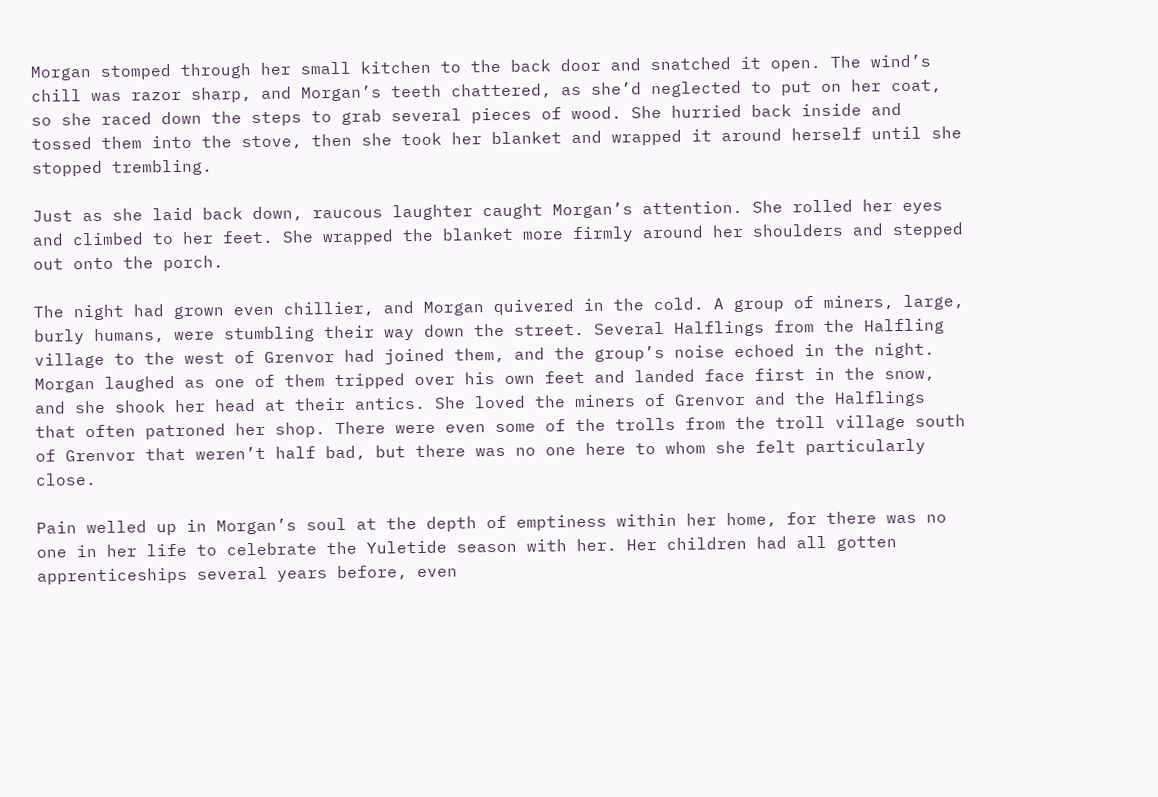Morgan stomped through her small kitchen to the back door and snatched it open. The wind’s chill was razor sharp, and Morgan’s teeth chattered, as she’d neglected to put on her coat, so she raced down the steps to grab several pieces of wood. She hurried back inside and tossed them into the stove, then she took her blanket and wrapped it around herself until she stopped trembling.

Just as she laid back down, raucous laughter caught Morgan’s attention. She rolled her eyes and climbed to her feet. She wrapped the blanket more firmly around her shoulders and stepped out onto the porch.

The night had grown even chillier, and Morgan quivered in the cold. A group of miners, large, burly humans, were stumbling their way down the street. Several Halflings from the Halfling village to the west of Grenvor had joined them, and the group’s noise echoed in the night. Morgan laughed as one of them tripped over his own feet and landed face first in the snow, and she shook her head at their antics. She loved the miners of Grenvor and the Halflings that often patroned her shop. There were even some of the trolls from the troll village south of Grenvor that weren’t half bad, but there was no one here to whom she felt particularly close.

Pain welled up in Morgan’s soul at the depth of emptiness within her home, for there was no one in her life to celebrate the Yuletide season with her. Her children had all gotten apprenticeships several years before, even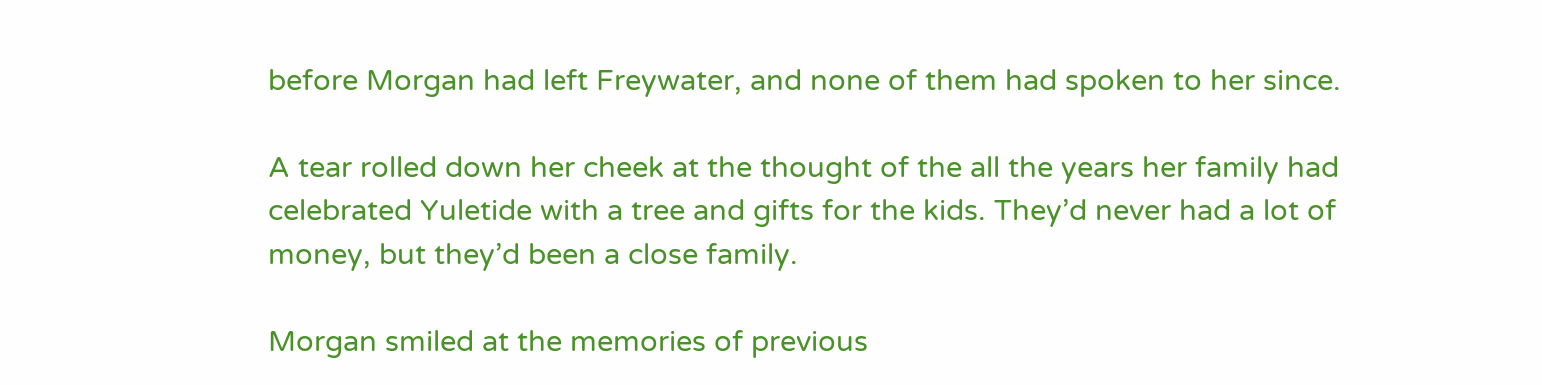before Morgan had left Freywater, and none of them had spoken to her since.

A tear rolled down her cheek at the thought of the all the years her family had celebrated Yuletide with a tree and gifts for the kids. They’d never had a lot of money, but they’d been a close family.

Morgan smiled at the memories of previous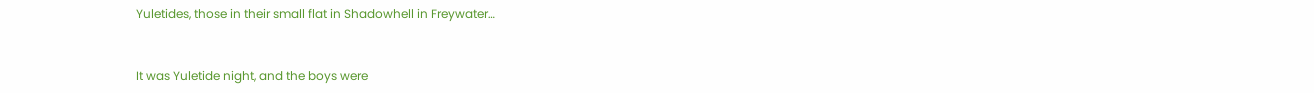Yuletides, those in their small flat in Shadowhell in Freywater…


It was Yuletide night, and the boys were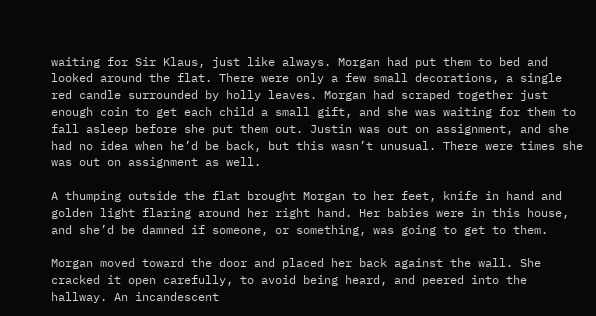waiting for Sir Klaus, just like always. Morgan had put them to bed and looked around the flat. There were only a few small decorations, a single red candle surrounded by holly leaves. Morgan had scraped together just enough coin to get each child a small gift, and she was waiting for them to fall asleep before she put them out. Justin was out on assignment, and she had no idea when he’d be back, but this wasn’t unusual. There were times she was out on assignment as well.

A thumping outside the flat brought Morgan to her feet, knife in hand and golden light flaring around her right hand. Her babies were in this house, and she’d be damned if someone, or something, was going to get to them.

Morgan moved toward the door and placed her back against the wall. She cracked it open carefully, to avoid being heard, and peered into the hallway. An incandescent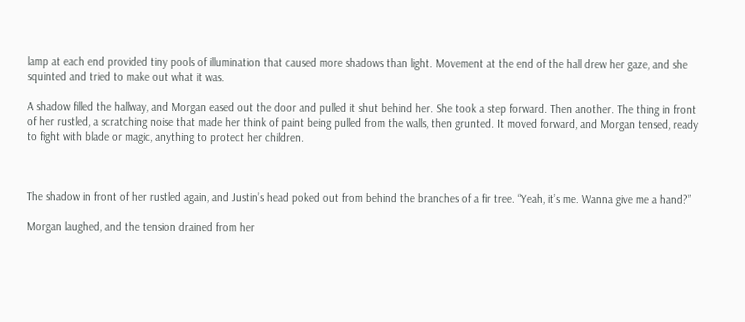lamp at each end provided tiny pools of illumination that caused more shadows than light. Movement at the end of the hall drew her gaze, and she squinted and tried to make out what it was.

A shadow filled the hallway, and Morgan eased out the door and pulled it shut behind her. She took a step forward. Then another. The thing in front of her rustled, a scratching noise that made her think of paint being pulled from the walls, then grunted. It moved forward, and Morgan tensed, ready to fight with blade or magic, anything to protect her children.



The shadow in front of her rustled again, and Justin’s head poked out from behind the branches of a fir tree. “Yeah, it’s me. Wanna give me a hand?”

Morgan laughed, and the tension drained from her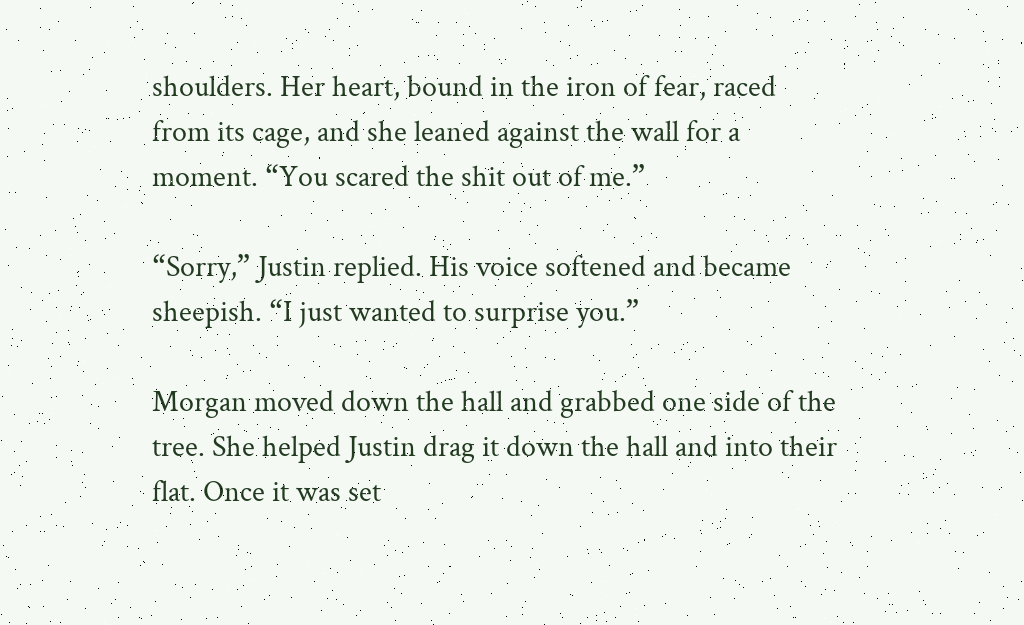shoulders. Her heart, bound in the iron of fear, raced from its cage, and she leaned against the wall for a moment. “You scared the shit out of me.”

“Sorry,” Justin replied. His voice softened and became sheepish. “I just wanted to surprise you.”

Morgan moved down the hall and grabbed one side of the tree. She helped Justin drag it down the hall and into their flat. Once it was set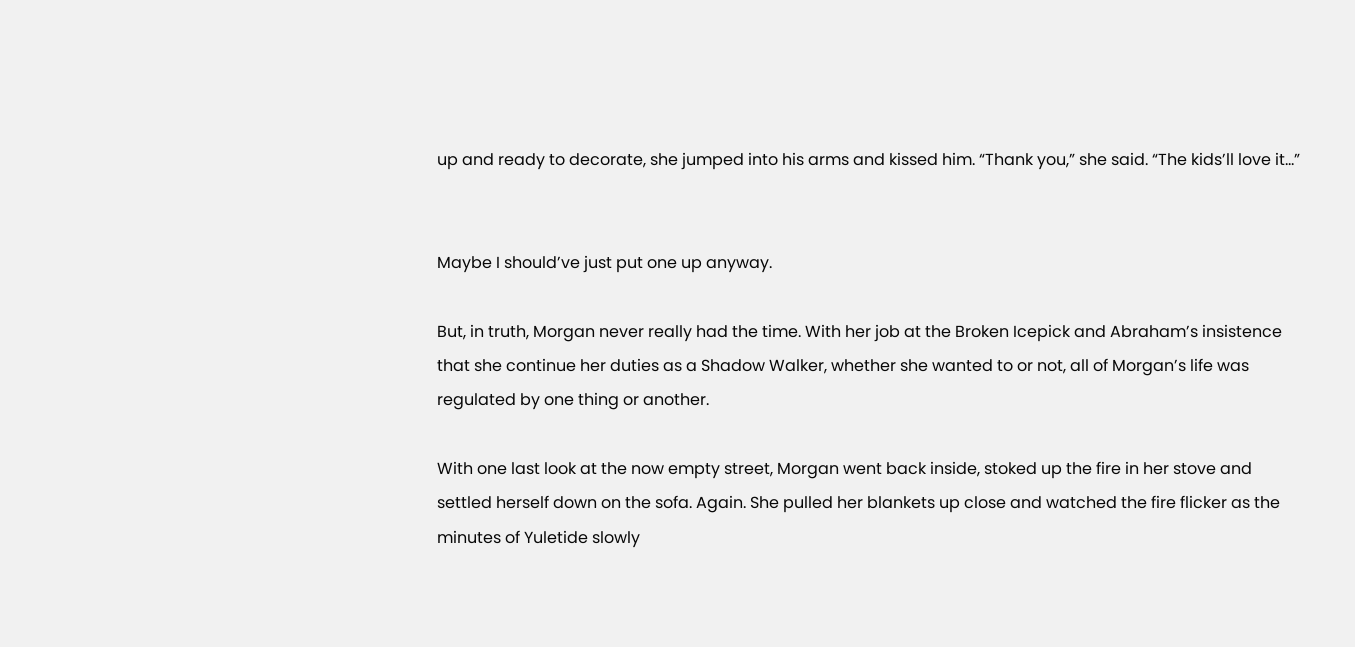up and ready to decorate, she jumped into his arms and kissed him. “Thank you,” she said. “The kids’ll love it…”


Maybe I should’ve just put one up anyway.

But, in truth, Morgan never really had the time. With her job at the Broken Icepick and Abraham’s insistence that she continue her duties as a Shadow Walker, whether she wanted to or not, all of Morgan’s life was regulated by one thing or another.

With one last look at the now empty street, Morgan went back inside, stoked up the fire in her stove and settled herself down on the sofa. Again. She pulled her blankets up close and watched the fire flicker as the minutes of Yuletide slowly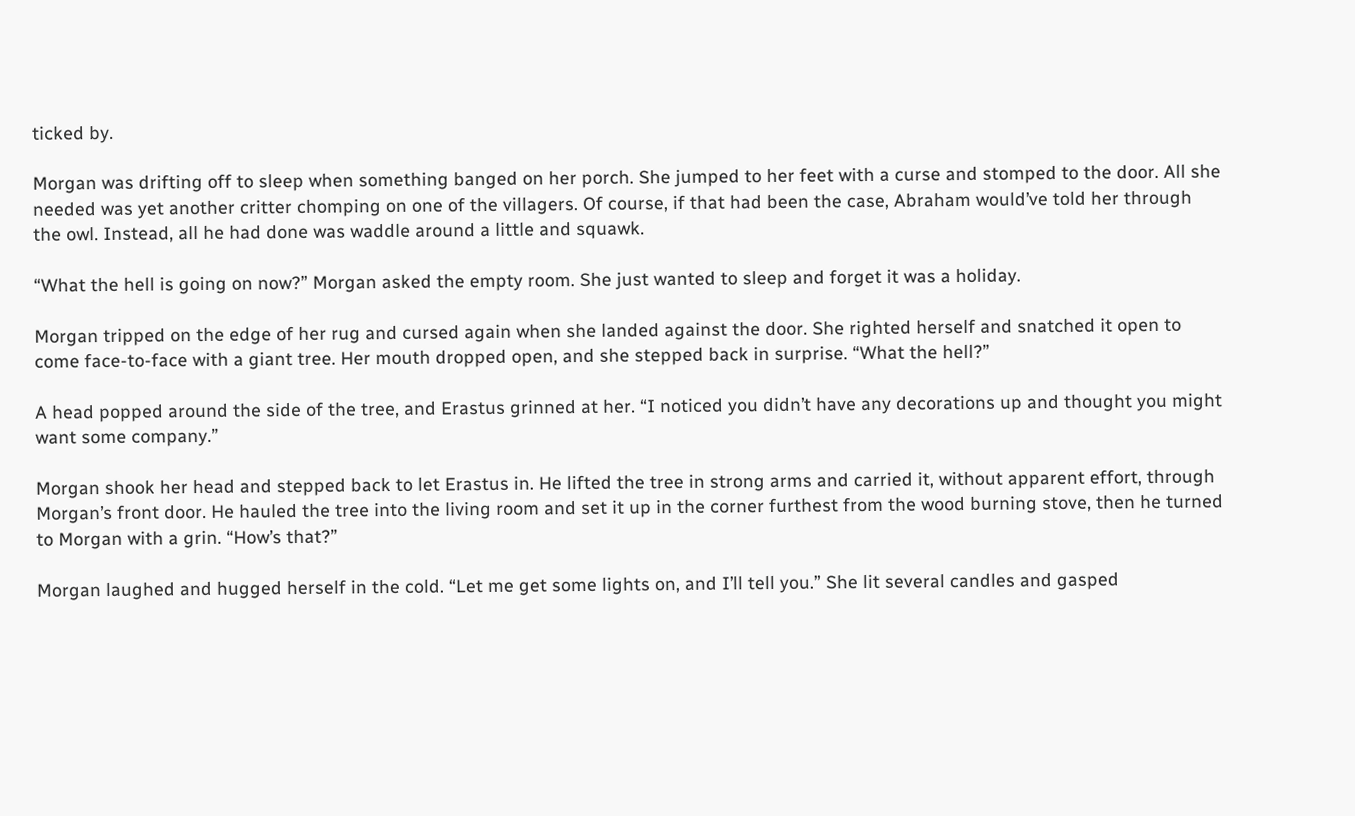ticked by.

Morgan was drifting off to sleep when something banged on her porch. She jumped to her feet with a curse and stomped to the door. All she needed was yet another critter chomping on one of the villagers. Of course, if that had been the case, Abraham would’ve told her through the owl. Instead, all he had done was waddle around a little and squawk.

“What the hell is going on now?” Morgan asked the empty room. She just wanted to sleep and forget it was a holiday.

Morgan tripped on the edge of her rug and cursed again when she landed against the door. She righted herself and snatched it open to come face-to-face with a giant tree. Her mouth dropped open, and she stepped back in surprise. “What the hell?”

A head popped around the side of the tree, and Erastus grinned at her. “I noticed you didn’t have any decorations up and thought you might want some company.”

Morgan shook her head and stepped back to let Erastus in. He lifted the tree in strong arms and carried it, without apparent effort, through Morgan’s front door. He hauled the tree into the living room and set it up in the corner furthest from the wood burning stove, then he turned to Morgan with a grin. “How’s that?”

Morgan laughed and hugged herself in the cold. “Let me get some lights on, and I’ll tell you.” She lit several candles and gasped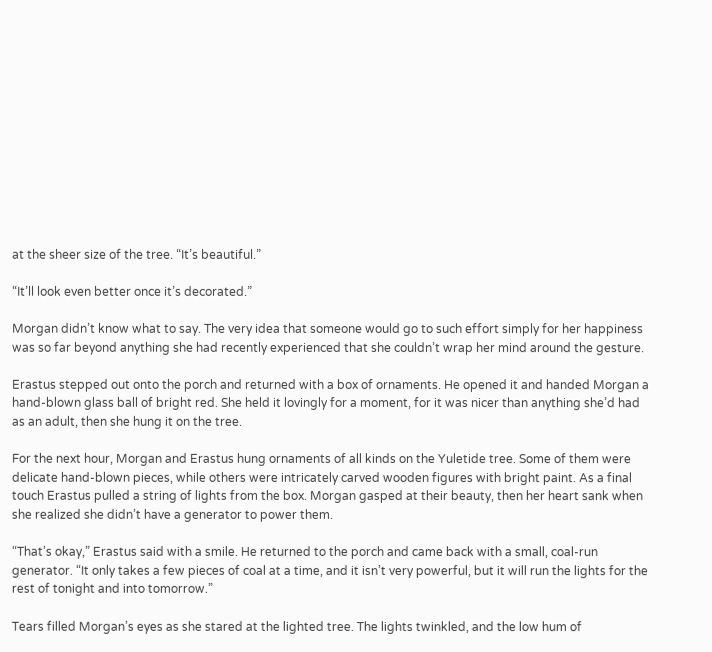at the sheer size of the tree. “It’s beautiful.”

“It’ll look even better once it’s decorated.”

Morgan didn’t know what to say. The very idea that someone would go to such effort simply for her happiness was so far beyond anything she had recently experienced that she couldn’t wrap her mind around the gesture.

Erastus stepped out onto the porch and returned with a box of ornaments. He opened it and handed Morgan a hand-blown glass ball of bright red. She held it lovingly for a moment, for it was nicer than anything she’d had as an adult, then she hung it on the tree.

For the next hour, Morgan and Erastus hung ornaments of all kinds on the Yuletide tree. Some of them were delicate hand-blown pieces, while others were intricately carved wooden figures with bright paint. As a final touch Erastus pulled a string of lights from the box. Morgan gasped at their beauty, then her heart sank when she realized she didn’t have a generator to power them.

“That’s okay,” Erastus said with a smile. He returned to the porch and came back with a small, coal-run generator. “It only takes a few pieces of coal at a time, and it isn’t very powerful, but it will run the lights for the rest of tonight and into tomorrow.”

Tears filled Morgan’s eyes as she stared at the lighted tree. The lights twinkled, and the low hum of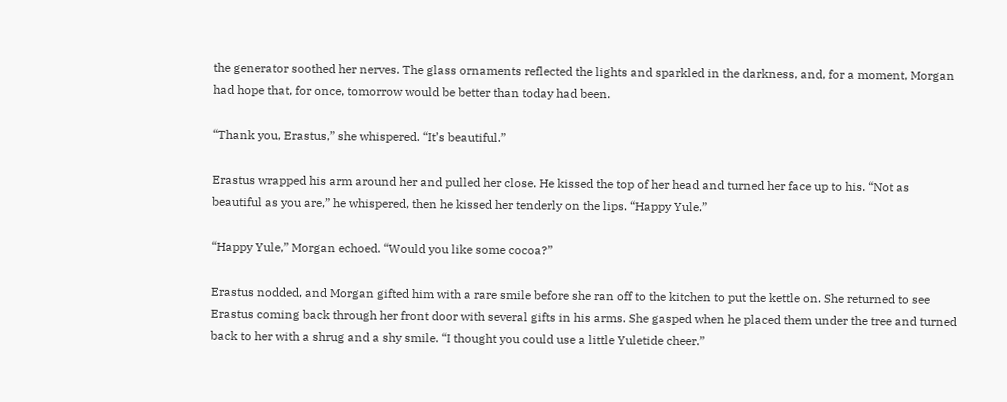the generator soothed her nerves. The glass ornaments reflected the lights and sparkled in the darkness, and, for a moment, Morgan had hope that, for once, tomorrow would be better than today had been.

“Thank you, Erastus,” she whispered. “It’s beautiful.”

Erastus wrapped his arm around her and pulled her close. He kissed the top of her head and turned her face up to his. “Not as beautiful as you are,” he whispered, then he kissed her tenderly on the lips. “Happy Yule.”

“Happy Yule,” Morgan echoed. “Would you like some cocoa?”

Erastus nodded, and Morgan gifted him with a rare smile before she ran off to the kitchen to put the kettle on. She returned to see Erastus coming back through her front door with several gifts in his arms. She gasped when he placed them under the tree and turned back to her with a shrug and a shy smile. “I thought you could use a little Yuletide cheer.”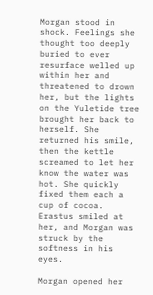Morgan stood in shock. Feelings she thought too deeply buried to ever resurface welled up within her and threatened to drown her, but the lights on the Yuletide tree brought her back to herself. She returned his smile, then the kettle screamed to let her know the water was hot. She quickly fixed them each a cup of cocoa. Erastus smiled at her, and Morgan was struck by the softness in his eyes.

Morgan opened her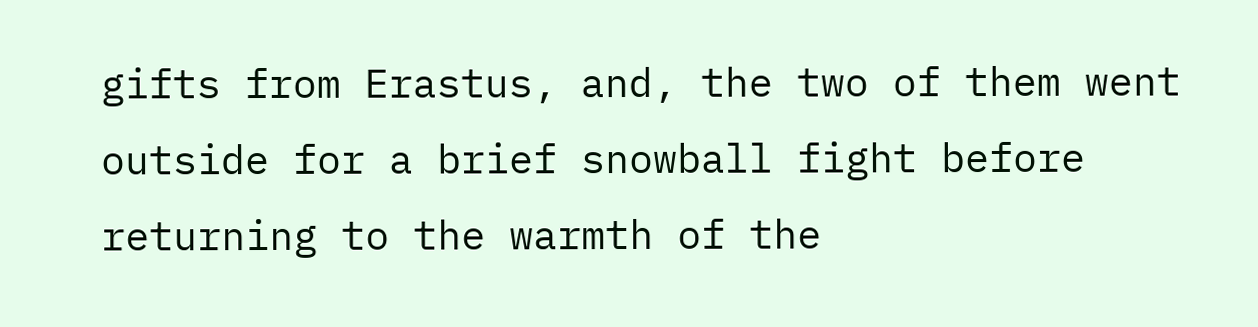gifts from Erastus, and, the two of them went outside for a brief snowball fight before returning to the warmth of the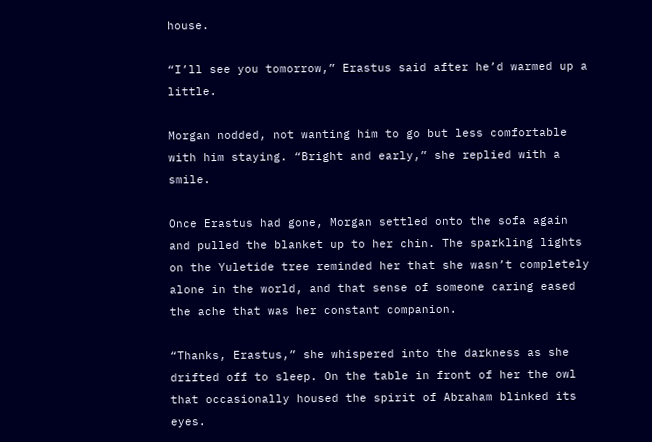house.

“I’ll see you tomorrow,” Erastus said after he’d warmed up a little.

Morgan nodded, not wanting him to go but less comfortable with him staying. “Bright and early,” she replied with a smile.

Once Erastus had gone, Morgan settled onto the sofa again and pulled the blanket up to her chin. The sparkling lights on the Yuletide tree reminded her that she wasn’t completely alone in the world, and that sense of someone caring eased the ache that was her constant companion.

“Thanks, Erastus,” she whispered into the darkness as she drifted off to sleep. On the table in front of her the owl that occasionally housed the spirit of Abraham blinked its eyes.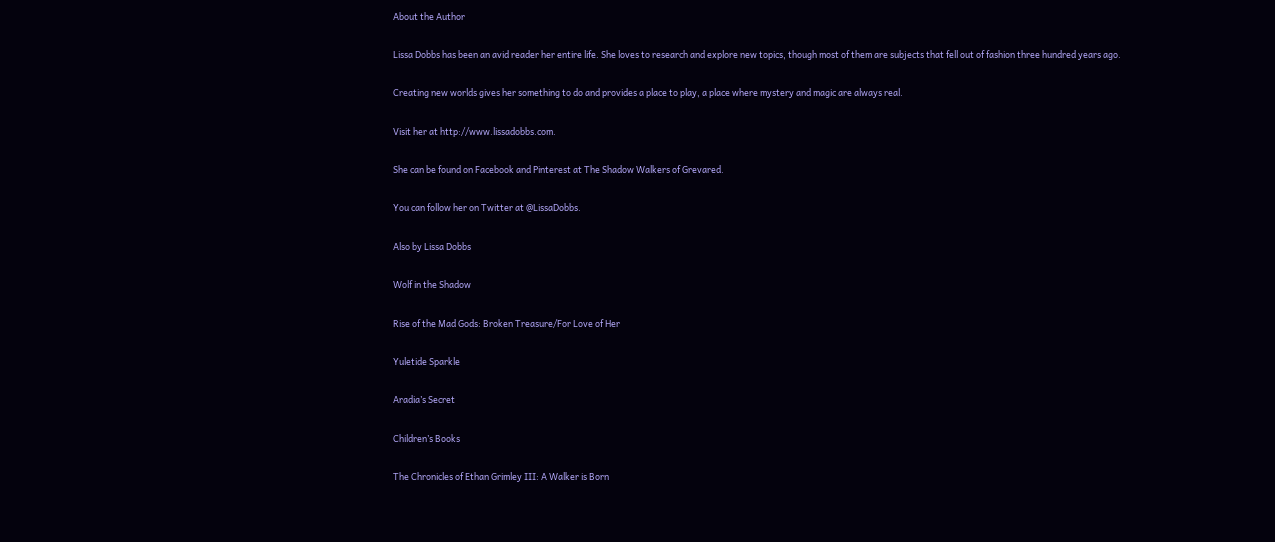About the Author

Lissa Dobbs has been an avid reader her entire life. She loves to research and explore new topics, though most of them are subjects that fell out of fashion three hundred years ago.

Creating new worlds gives her something to do and provides a place to play, a place where mystery and magic are always real.

Visit her at http://www.lissadobbs.com.

She can be found on Facebook and Pinterest at The Shadow Walkers of Grevared.

You can follow her on Twitter at @LissaDobbs.

Also by Lissa Dobbs

Wolf in the Shadow

Rise of the Mad Gods: Broken Treasure/For Love of Her

Yuletide Sparkle

Aradia’s Secret

Children’s Books

The Chronicles of Ethan Grimley III: A Walker is Born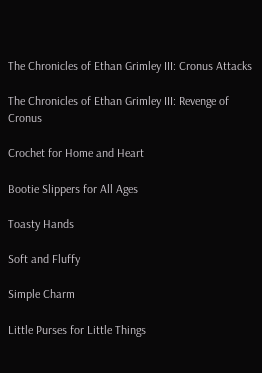The Chronicles of Ethan Grimley III: Cronus Attacks

The Chronicles of Ethan Grimley III: Revenge of Cronus

Crochet for Home and Heart

Bootie Slippers for All Ages

Toasty Hands

Soft and Fluffy

Simple Charm

Little Purses for Little Things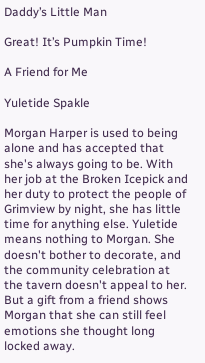Daddy’s Little Man

Great! It’s Pumpkin Time!

A Friend for Me

Yuletide Spakle

Morgan Harper is used to being alone and has accepted that she's always going to be. With her job at the Broken Icepick and her duty to protect the people of Grimview by night, she has little time for anything else. Yuletide means nothing to Morgan. She doesn't bother to decorate, and the community celebration at the tavern doesn't appeal to her. But a gift from a friend shows Morgan that she can still feel emotions she thought long locked away.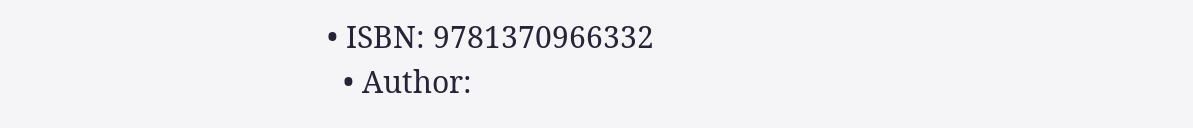• ISBN: 9781370966332
  • Author: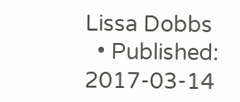Lissa Dobbs
  • Published: 2017-03-14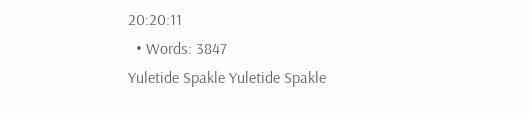20:20:11
  • Words: 3847
Yuletide Spakle Yuletide Spakle